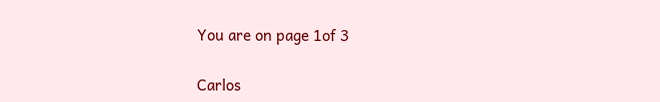You are on page 1of 3

Carlos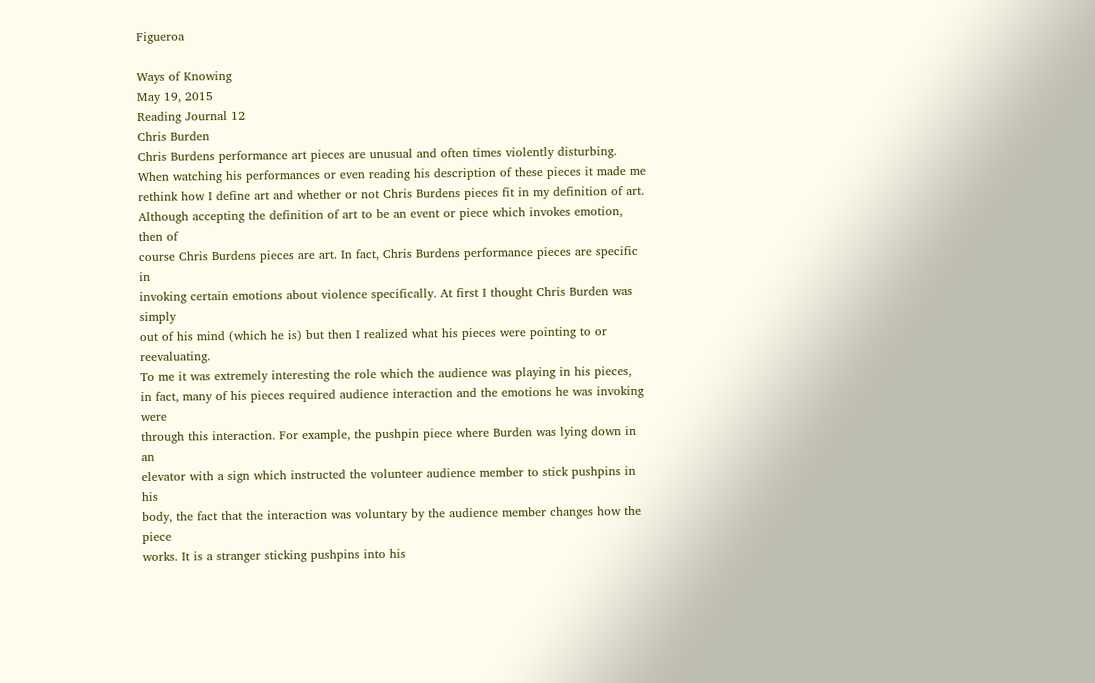Figueroa

Ways of Knowing
May 19, 2015
Reading Journal 12
Chris Burden
Chris Burdens performance art pieces are unusual and often times violently disturbing.
When watching his performances or even reading his description of these pieces it made me rethink how I define art and whether or not Chris Burdens pieces fit in my definition of art.
Although accepting the definition of art to be an event or piece which invokes emotion, then of
course Chris Burdens pieces are art. In fact, Chris Burdens performance pieces are specific in
invoking certain emotions about violence specifically. At first I thought Chris Burden was simply
out of his mind (which he is) but then I realized what his pieces were pointing to or reevaluating.
To me it was extremely interesting the role which the audience was playing in his pieces,
in fact, many of his pieces required audience interaction and the emotions he was invoking were
through this interaction. For example, the pushpin piece where Burden was lying down in an
elevator with a sign which instructed the volunteer audience member to stick pushpins in his
body, the fact that the interaction was voluntary by the audience member changes how the piece
works. It is a stranger sticking pushpins into his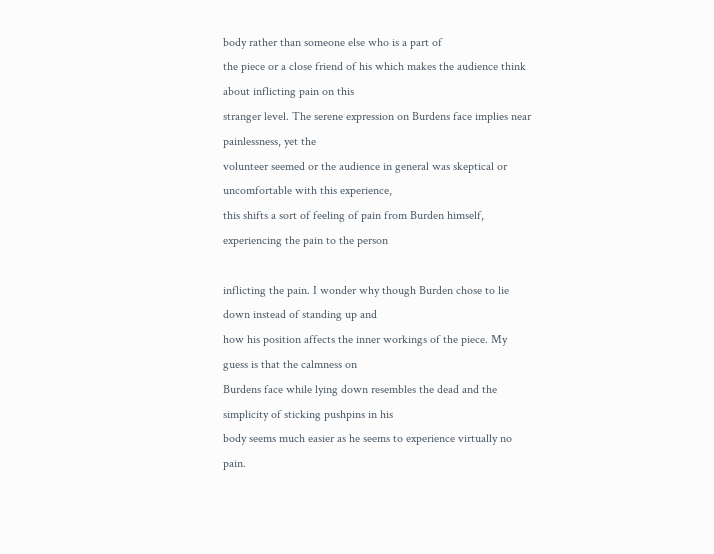body rather than someone else who is a part of
the piece or a close friend of his which makes the audience think about inflicting pain on this
stranger level. The serene expression on Burdens face implies near painlessness, yet the
volunteer seemed or the audience in general was skeptical or uncomfortable with this experience,
this shifts a sort of feeling of pain from Burden himself, experiencing the pain to the person

inflicting the pain. I wonder why though Burden chose to lie down instead of standing up and
how his position affects the inner workings of the piece. My guess is that the calmness on
Burdens face while lying down resembles the dead and the simplicity of sticking pushpins in his
body seems much easier as he seems to experience virtually no pain.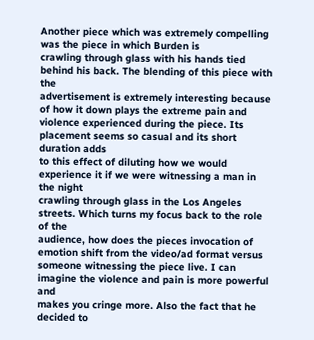Another piece which was extremely compelling was the piece in which Burden is
crawling through glass with his hands tied behind his back. The blending of this piece with the
advertisement is extremely interesting because of how it down plays the extreme pain and
violence experienced during the piece. Its placement seems so casual and its short duration adds
to this effect of diluting how we would experience it if we were witnessing a man in the night
crawling through glass in the Los Angeles streets. Which turns my focus back to the role of the
audience, how does the pieces invocation of emotion shift from the video/ad format versus
someone witnessing the piece live. I can imagine the violence and pain is more powerful and
makes you cringe more. Also the fact that he decided to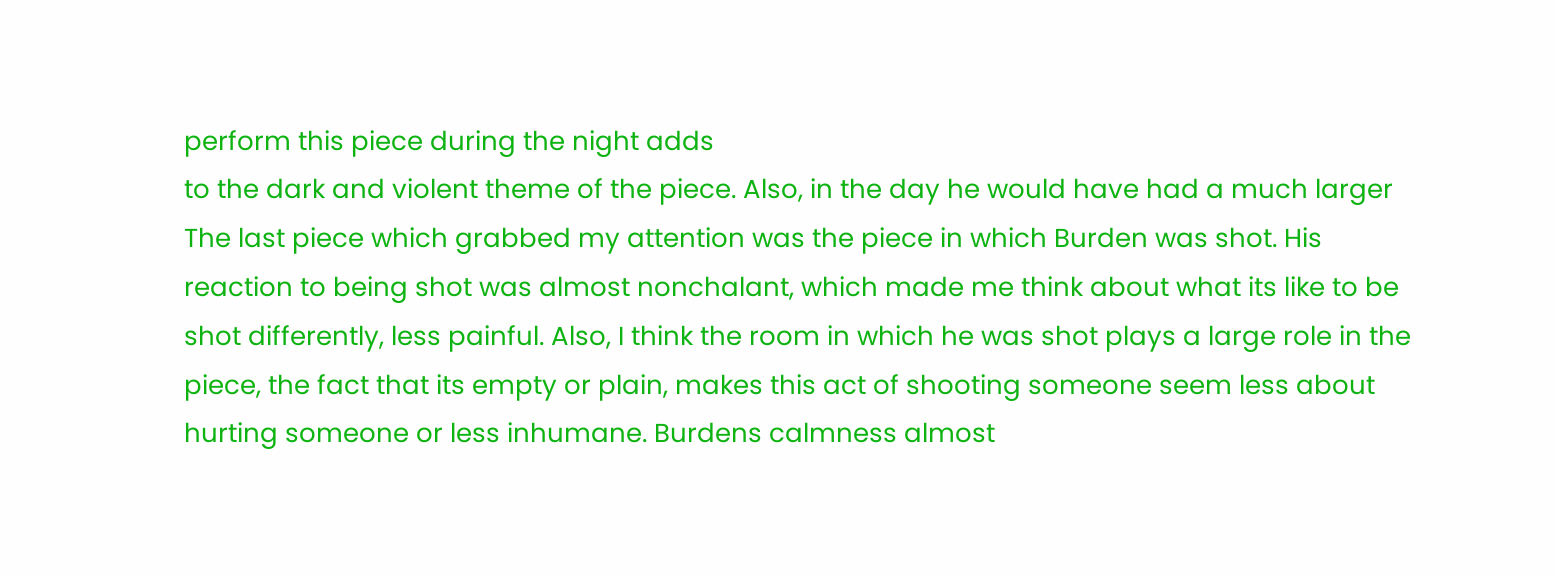perform this piece during the night adds
to the dark and violent theme of the piece. Also, in the day he would have had a much larger
The last piece which grabbed my attention was the piece in which Burden was shot. His
reaction to being shot was almost nonchalant, which made me think about what its like to be
shot differently, less painful. Also, I think the room in which he was shot plays a large role in the
piece, the fact that its empty or plain, makes this act of shooting someone seem less about
hurting someone or less inhumane. Burdens calmness almost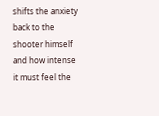shifts the anxiety back to the
shooter himself and how intense it must feel the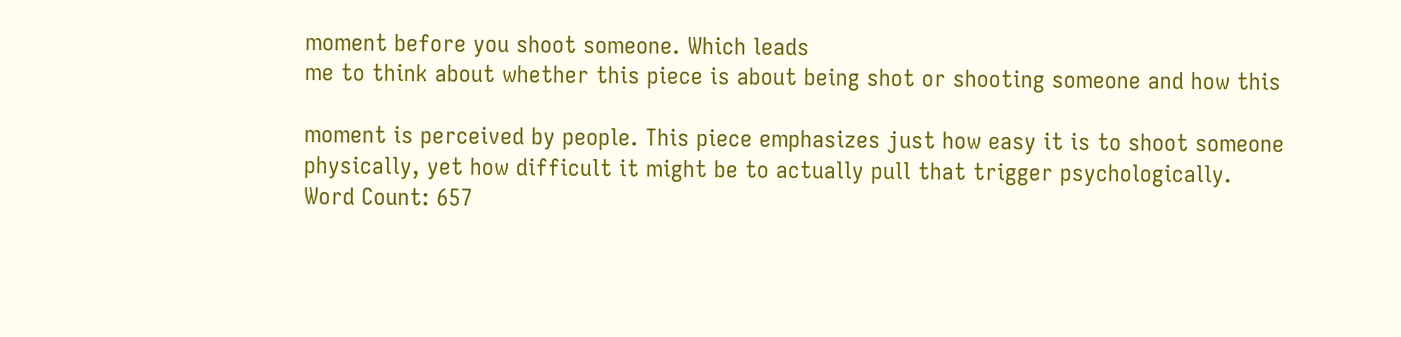moment before you shoot someone. Which leads
me to think about whether this piece is about being shot or shooting someone and how this

moment is perceived by people. This piece emphasizes just how easy it is to shoot someone
physically, yet how difficult it might be to actually pull that trigger psychologically.
Word Count: 657